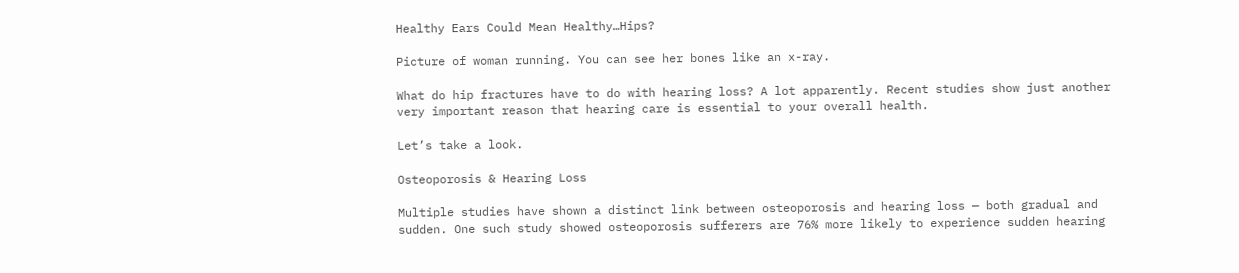Healthy Ears Could Mean Healthy…Hips?

Picture of woman running. You can see her bones like an x-ray.

What do hip fractures have to do with hearing loss? A lot apparently. Recent studies show just another very important reason that hearing care is essential to your overall health.

Let’s take a look.

Osteoporosis & Hearing Loss

Multiple studies have shown a distinct link between osteoporosis and hearing loss — both gradual and sudden. One such study showed osteoporosis sufferers are 76% more likely to experience sudden hearing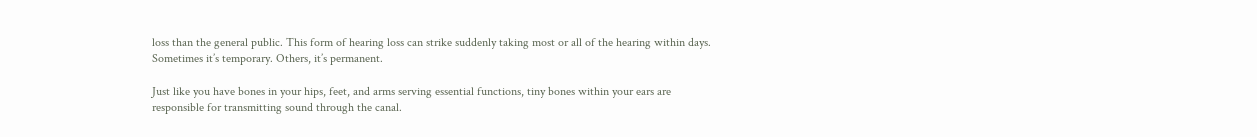loss than the general public. This form of hearing loss can strike suddenly taking most or all of the hearing within days. Sometimes it’s temporary. Others, it’s permanent.

Just like you have bones in your hips, feet, and arms serving essential functions, tiny bones within your ears are responsible for transmitting sound through the canal.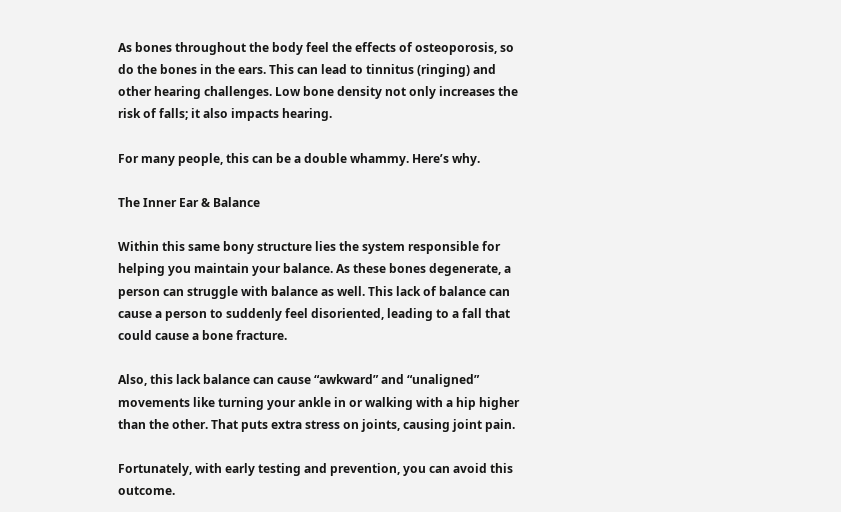As bones throughout the body feel the effects of osteoporosis, so do the bones in the ears. This can lead to tinnitus (ringing) and other hearing challenges. Low bone density not only increases the risk of falls; it also impacts hearing.

For many people, this can be a double whammy. Here’s why.

The Inner Ear & Balance

Within this same bony structure lies the system responsible for helping you maintain your balance. As these bones degenerate, a person can struggle with balance as well. This lack of balance can cause a person to suddenly feel disoriented, leading to a fall that could cause a bone fracture.

Also, this lack balance can cause “awkward” and “unaligned” movements like turning your ankle in or walking with a hip higher than the other. That puts extra stress on joints, causing joint pain.

Fortunately, with early testing and prevention, you can avoid this outcome.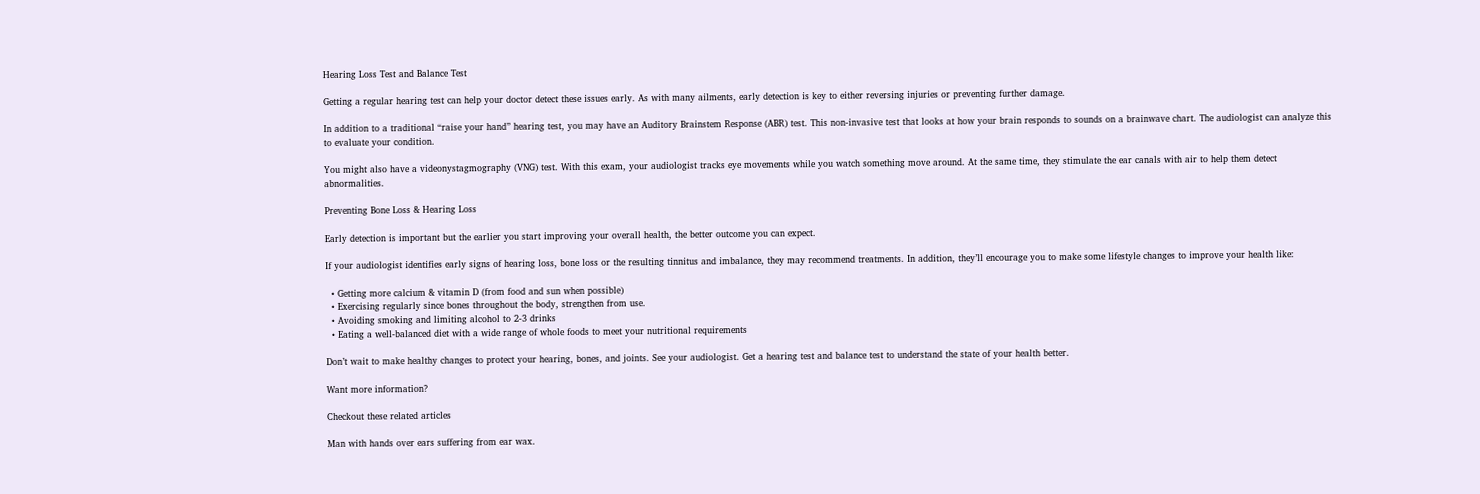Hearing Loss Test and Balance Test

Getting a regular hearing test can help your doctor detect these issues early. As with many ailments, early detection is key to either reversing injuries or preventing further damage.

In addition to a traditional “raise your hand” hearing test, you may have an Auditory Brainstem Response (ABR) test. This non-invasive test that looks at how your brain responds to sounds on a brainwave chart. The audiologist can analyze this to evaluate your condition.

You might also have a videonystagmography (VNG) test. With this exam, your audiologist tracks eye movements while you watch something move around. At the same time, they stimulate the ear canals with air to help them detect abnormalities.

Preventing Bone Loss & Hearing Loss

Early detection is important but the earlier you start improving your overall health, the better outcome you can expect.

If your audiologist identifies early signs of hearing loss, bone loss or the resulting tinnitus and imbalance, they may recommend treatments. In addition, they’ll encourage you to make some lifestyle changes to improve your health like:

  • Getting more calcium & vitamin D (from food and sun when possible)
  • Exercising regularly since bones throughout the body, strengthen from use.
  • Avoiding smoking and limiting alcohol to 2-3 drinks
  • Eating a well-balanced diet with a wide range of whole foods to meet your nutritional requirements

Don’t wait to make healthy changes to protect your hearing, bones, and joints. See your audiologist. Get a hearing test and balance test to understand the state of your health better.

Want more information?

Checkout these related articles

Man with hands over ears suffering from ear wax.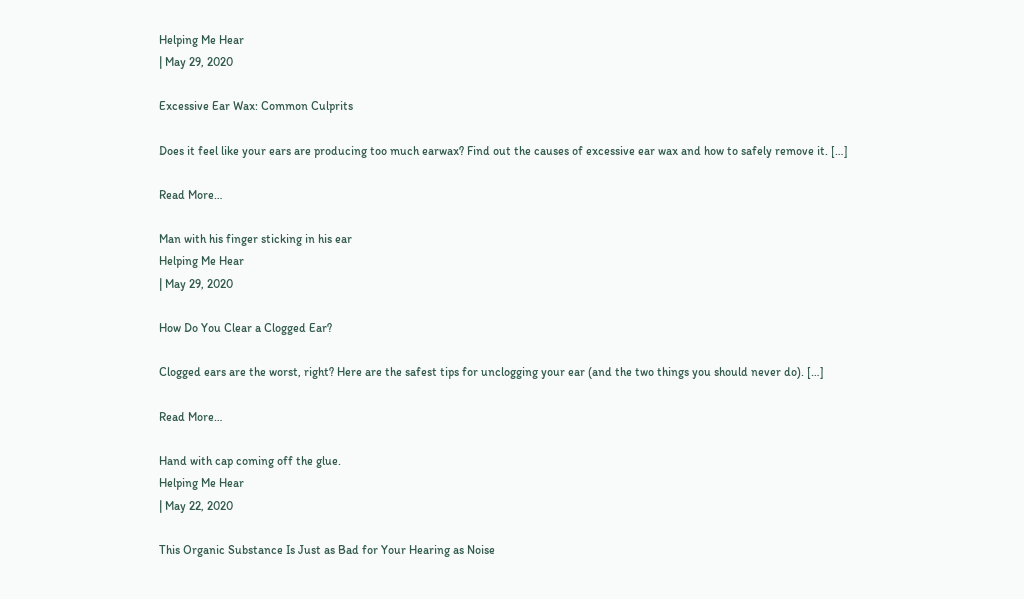Helping Me Hear
| May 29, 2020

Excessive Ear Wax: Common Culprits

Does it feel like your ears are producing too much earwax? Find out the causes of excessive ear wax and how to safely remove it. […]

Read More…

Man with his finger sticking in his ear
Helping Me Hear
| May 29, 2020

How Do You Clear a Clogged Ear?

Clogged ears are the worst, right? Here are the safest tips for unclogging your ear (and the two things you should never do). […]

Read More…

Hand with cap coming off the glue.
Helping Me Hear
| May 22, 2020

This Organic Substance Is Just as Bad for Your Hearing as Noise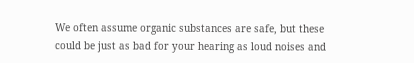We often assume organic substances are safe, but these could be just as bad for your hearing as loud noises and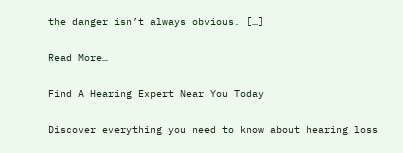the danger isn’t always obvious. […]

Read More…

Find A Hearing Expert Near You Today

Discover everything you need to know about hearing loss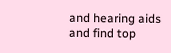and hearing aids and find top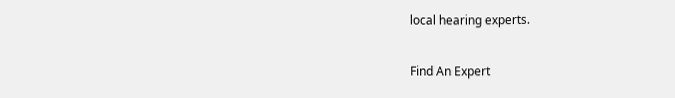local hearing experts.

Find An Expert